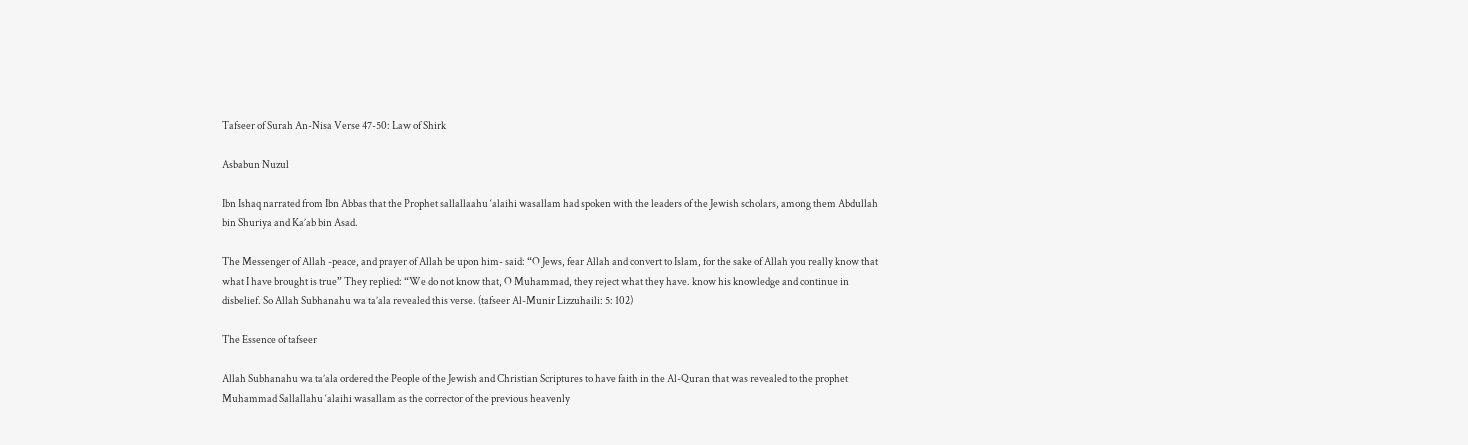Tafseer of Surah An-Nisa Verse 47-50: Law of Shirk

Asbabun Nuzul

Ibn Ishaq narrated from Ibn Abbas that the Prophet sallallaahu ‘alaihi wasallam had spoken with the leaders of the Jewish scholars, among them Abdullah bin Shuriya and Ka’ab bin Asad.

The Messenger of Allah -peace, and prayer of Allah be upon him- said: “O Jews, fear Allah and convert to Islam, for the sake of Allah you really know that what I have brought is true” They replied: “We do not know that, O Muhammad, they reject what they have. know his knowledge and continue in disbelief. So Allah Subhanahu wa ta’ala revealed this verse. (tafseer Al-Munir Lizzuhaili: 5: 102)

The Essence of tafseer

Allah Subhanahu wa ta’ala ordered the People of the Jewish and Christian Scriptures to have faith in the Al-Quran that was revealed to the prophet Muhammad Sallallahu ‘alaihi wasallam as the corrector of the previous heavenly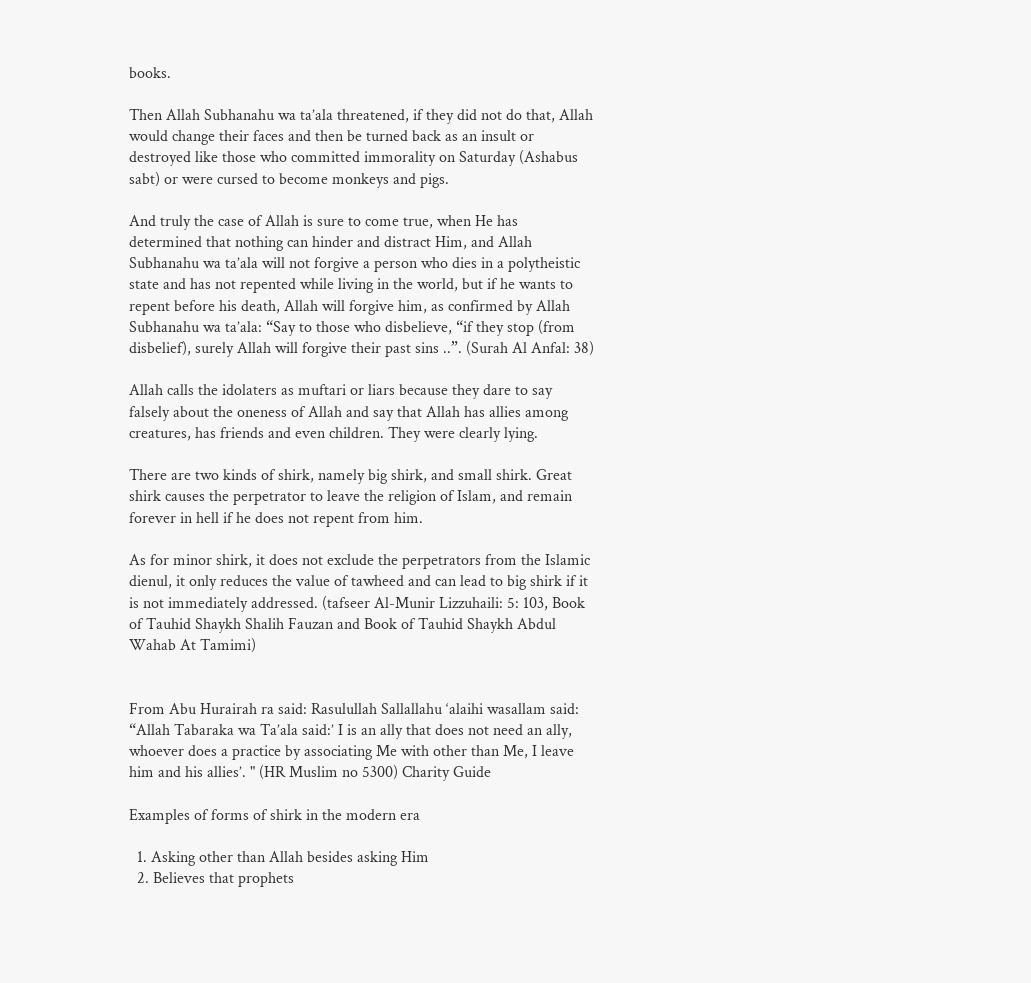books.

Then Allah Subhanahu wa ta’ala threatened, if they did not do that, Allah would change their faces and then be turned back as an insult or destroyed like those who committed immorality on Saturday (Ashabus sabt) or were cursed to become monkeys and pigs.

And truly the case of Allah is sure to come true, when He has determined that nothing can hinder and distract Him, and Allah Subhanahu wa ta’ala will not forgive a person who dies in a polytheistic state and has not repented while living in the world, but if he wants to repent before his death, Allah will forgive him, as confirmed by Allah Subhanahu wa ta’ala: “Say to those who disbelieve, “if they stop (from disbelief), surely Allah will forgive their past sins ..”. (Surah Al Anfal: 38)

Allah calls the idolaters as muftari or liars because they dare to say falsely about the oneness of Allah and say that Allah has allies among creatures, has friends and even children. They were clearly lying.

There are two kinds of shirk, namely big shirk, and small shirk. Great shirk causes the perpetrator to leave the religion of Islam, and remain forever in hell if he does not repent from him.

As for minor shirk, it does not exclude the perpetrators from the Islamic dienul, it only reduces the value of tawheed and can lead to big shirk if it is not immediately addressed. (tafseer Al-Munir Lizzuhaili: 5: 103, Book of Tauhid Shaykh Shalih Fauzan and Book of Tauhid Shaykh Abdul Wahab At Tamimi)


From Abu Hurairah ra said: Rasulullah Sallallahu ‘alaihi wasallam said: “Allah Tabaraka wa Ta’ala said:’ I is an ally that does not need an ally, whoever does a practice by associating Me with other than Me, I leave him and his allies’. " (HR Muslim no 5300) Charity Guide

Examples of forms of shirk in the modern era

  1. Asking other than Allah besides asking Him
  2. Believes that prophets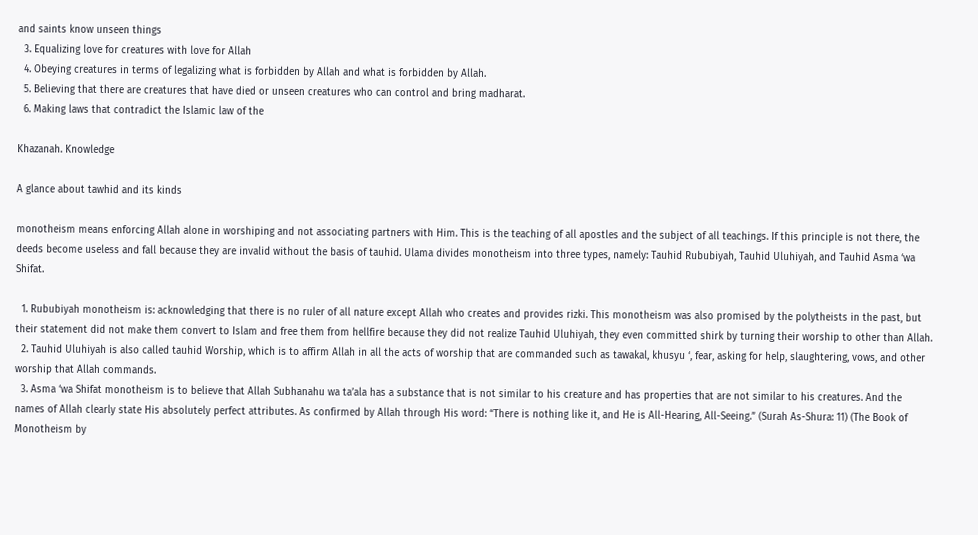and saints know unseen things
  3. Equalizing love for creatures with love for Allah
  4. Obeying creatures in terms of legalizing what is forbidden by Allah and what is forbidden by Allah.
  5. Believing that there are creatures that have died or unseen creatures who can control and bring madharat.
  6. Making laws that contradict the Islamic law of the

Khazanah. Knowledge

A glance about tawhid and its kinds

monotheism means enforcing Allah alone in worshiping and not associating partners with Him. This is the teaching of all apostles and the subject of all teachings. If this principle is not there, the deeds become useless and fall because they are invalid without the basis of tauhid. Ulama divides monotheism into three types, namely: Tauhid Rububiyah, Tauhid Uluhiyah, and Tauhid Asma ‘wa Shifat.

  1. Rububiyah monotheism is: acknowledging that there is no ruler of all nature except Allah who creates and provides rizki. This monotheism was also promised by the polytheists in the past, but their statement did not make them convert to Islam and free them from hellfire because they did not realize Tauhid Uluhiyah, they even committed shirk by turning their worship to other than Allah.
  2. Tauhid Uluhiyah is also called tauhid Worship, which is to affirm Allah in all the acts of worship that are commanded such as tawakal, khusyu ‘, fear, asking for help, slaughtering, vows, and other worship that Allah commands.
  3. Asma ‘wa Shifat monotheism is to believe that Allah Subhanahu wa ta’ala has a substance that is not similar to his creature and has properties that are not similar to his creatures. And the names of Allah clearly state His absolutely perfect attributes. As confirmed by Allah through His word: “There is nothing like it, and He is All-Hearing, All-Seeing.” (Surah As-Shura: 11) (The Book of Monotheism by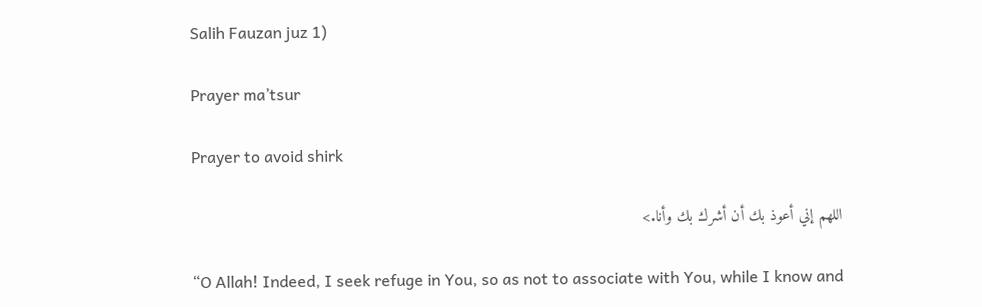Salih Fauzan juz 1)

Prayer ma’tsur

Prayer to avoid shirk

اللهم إني أعوذ بك أن أشرك بك وأنا.>

“O Allah! Indeed, I seek refuge in You, so as not to associate with You, while I know and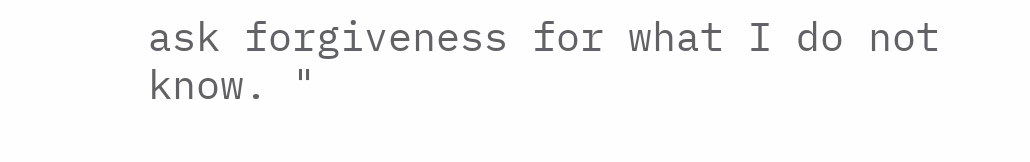ask forgiveness for what I do not know. "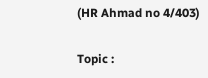(HR Ahmad no 4/403)

Topic :